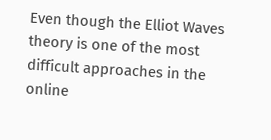Even though the Elliot Waves theory is one of the most difficult approaches in the online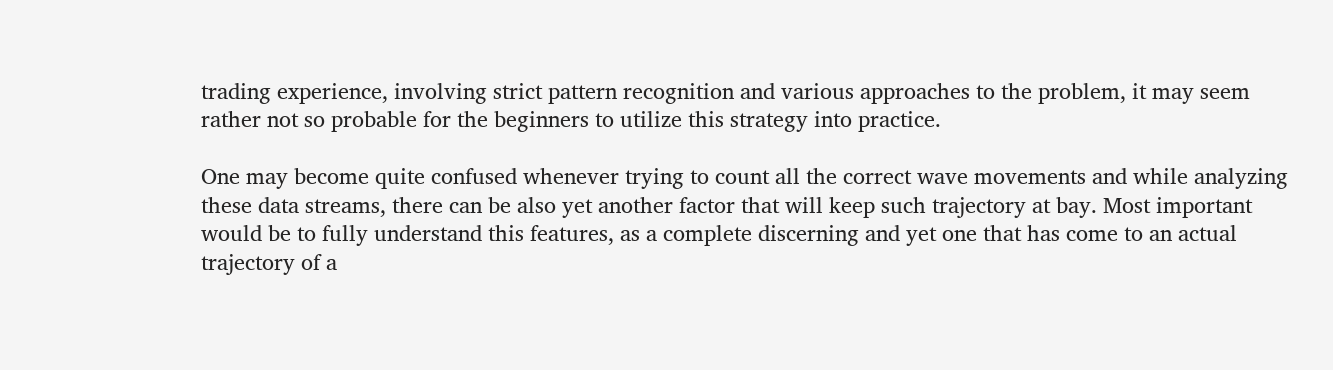trading experience, involving strict pattern recognition and various approaches to the problem, it may seem rather not so probable for the beginners to utilize this strategy into practice.

One may become quite confused whenever trying to count all the correct wave movements and while analyzing these data streams, there can be also yet another factor that will keep such trajectory at bay. Most important would be to fully understand this features, as a complete discerning and yet one that has come to an actual trajectory of a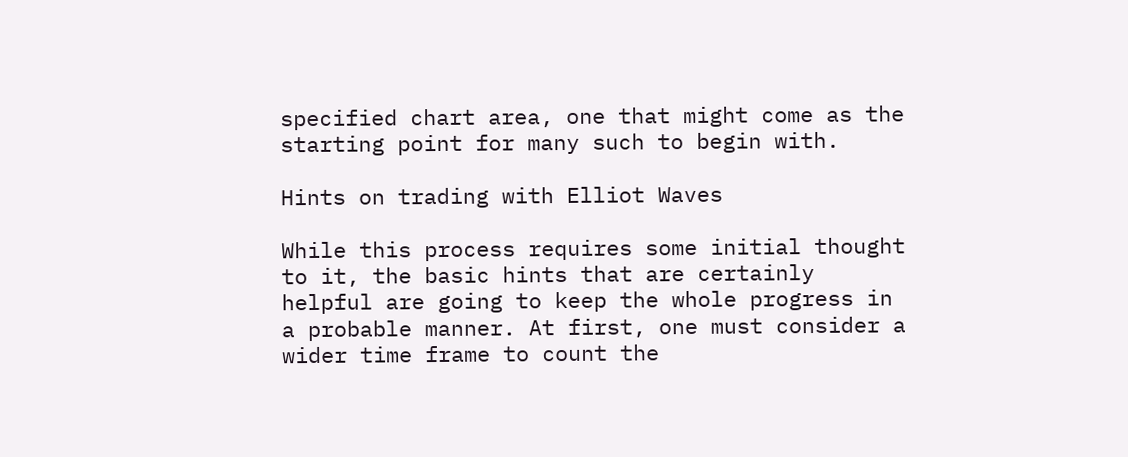specified chart area, one that might come as the starting point for many such to begin with.

Hints on trading with Elliot Waves

While this process requires some initial thought to it, the basic hints that are certainly helpful are going to keep the whole progress in a probable manner. At first, one must consider a wider time frame to count the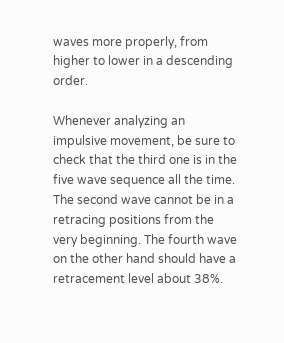waves more properly, from higher to lower in a descending order.

Whenever analyzing an impulsive movement, be sure to check that the third one is in the five wave sequence all the time. The second wave cannot be in a retracing positions from the very beginning. The fourth wave on the other hand should have a retracement level about 38%.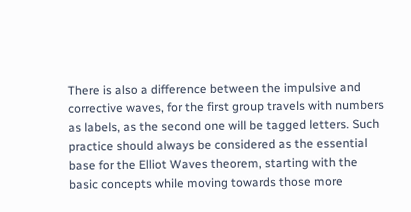There is also a difference between the impulsive and corrective waves, for the first group travels with numbers as labels, as the second one will be tagged letters. Such practice should always be considered as the essential base for the Elliot Waves theorem, starting with the basic concepts while moving towards those more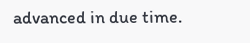advanced in due time.